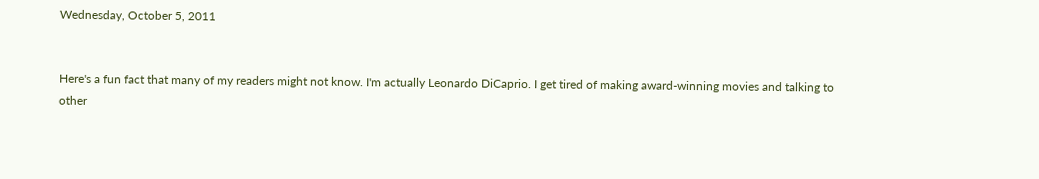Wednesday, October 5, 2011


Here's a fun fact that many of my readers might not know. I'm actually Leonardo DiCaprio. I get tired of making award-winning movies and talking to other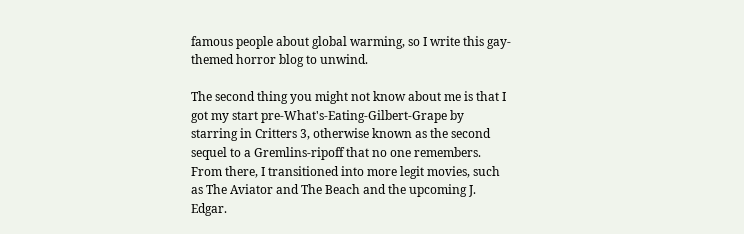famous people about global warming, so I write this gay-themed horror blog to unwind.

The second thing you might not know about me is that I got my start pre-What's-Eating-Gilbert-Grape by starring in Critters 3, otherwise known as the second sequel to a Gremlins-ripoff that no one remembers. From there, I transitioned into more legit movies, such as The Aviator and The Beach and the upcoming J. Edgar.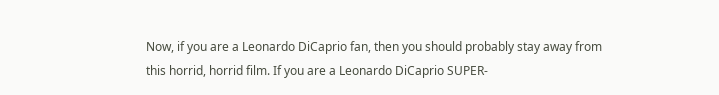Now, if you are a Leonardo DiCaprio fan, then you should probably stay away from this horrid, horrid film. If you are a Leonardo DiCaprio SUPER-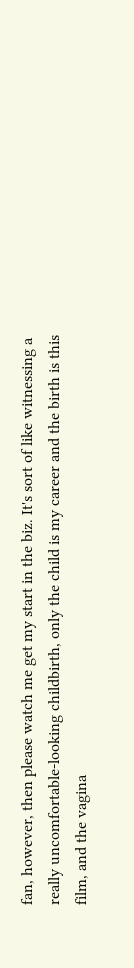fan, however, then please watch me get my start in the biz. It's sort of like witnessing a really uncomfortable-looking childbirth, only the child is my career and the birth is this film, and the vagina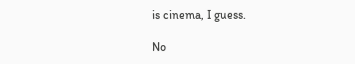is cinema, I guess.

No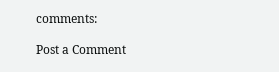comments:

Post a Comment